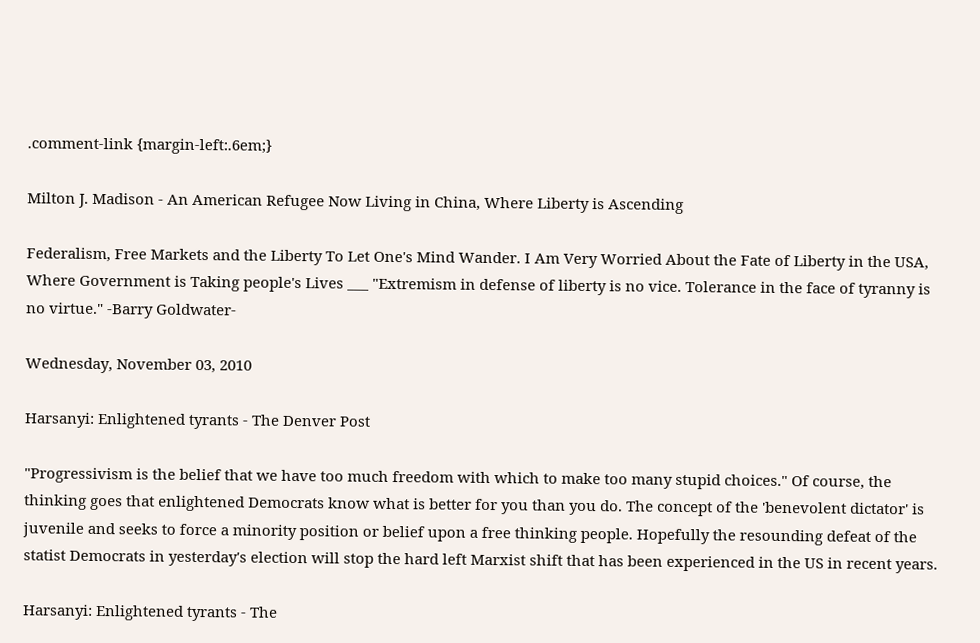.comment-link {margin-left:.6em;}

Milton J. Madison - An American Refugee Now Living in China, Where Liberty is Ascending

Federalism, Free Markets and the Liberty To Let One's Mind Wander. I Am Very Worried About the Fate of Liberty in the USA, Where Government is Taking people's Lives ___ "Extremism in defense of liberty is no vice. Tolerance in the face of tyranny is no virtue." -Barry Goldwater-

Wednesday, November 03, 2010

Harsanyi: Enlightened tyrants - The Denver Post

"Progressivism is the belief that we have too much freedom with which to make too many stupid choices." Of course, the thinking goes that enlightened Democrats know what is better for you than you do. The concept of the 'benevolent dictator' is juvenile and seeks to force a minority position or belief upon a free thinking people. Hopefully the resounding defeat of the statist Democrats in yesterday's election will stop the hard left Marxist shift that has been experienced in the US in recent years.

Harsanyi: Enlightened tyrants - The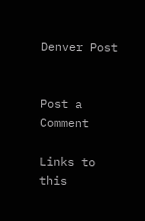Denver Post


Post a Comment

Links to this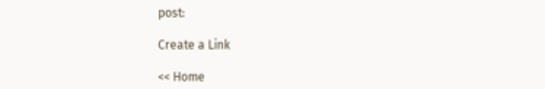post:

Create a Link

<< Home